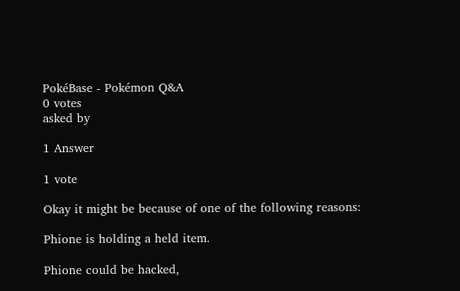PokéBase - Pokémon Q&A
0 votes
asked by

1 Answer

1 vote

Okay it might be because of one of the following reasons:

Phione is holding a held item.

Phione could be hacked,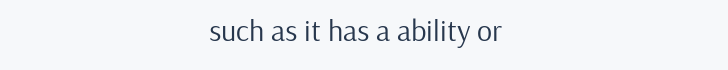such as it has a ability or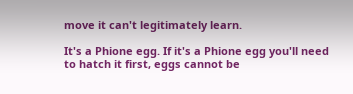move it can't legitimately learn.

It's a Phione egg. If it's a Phione egg you'll need to hatch it first, eggs cannot be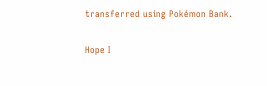transferred using Pokémon Bank.

Hope I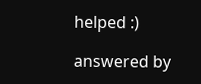helped :)

answered by